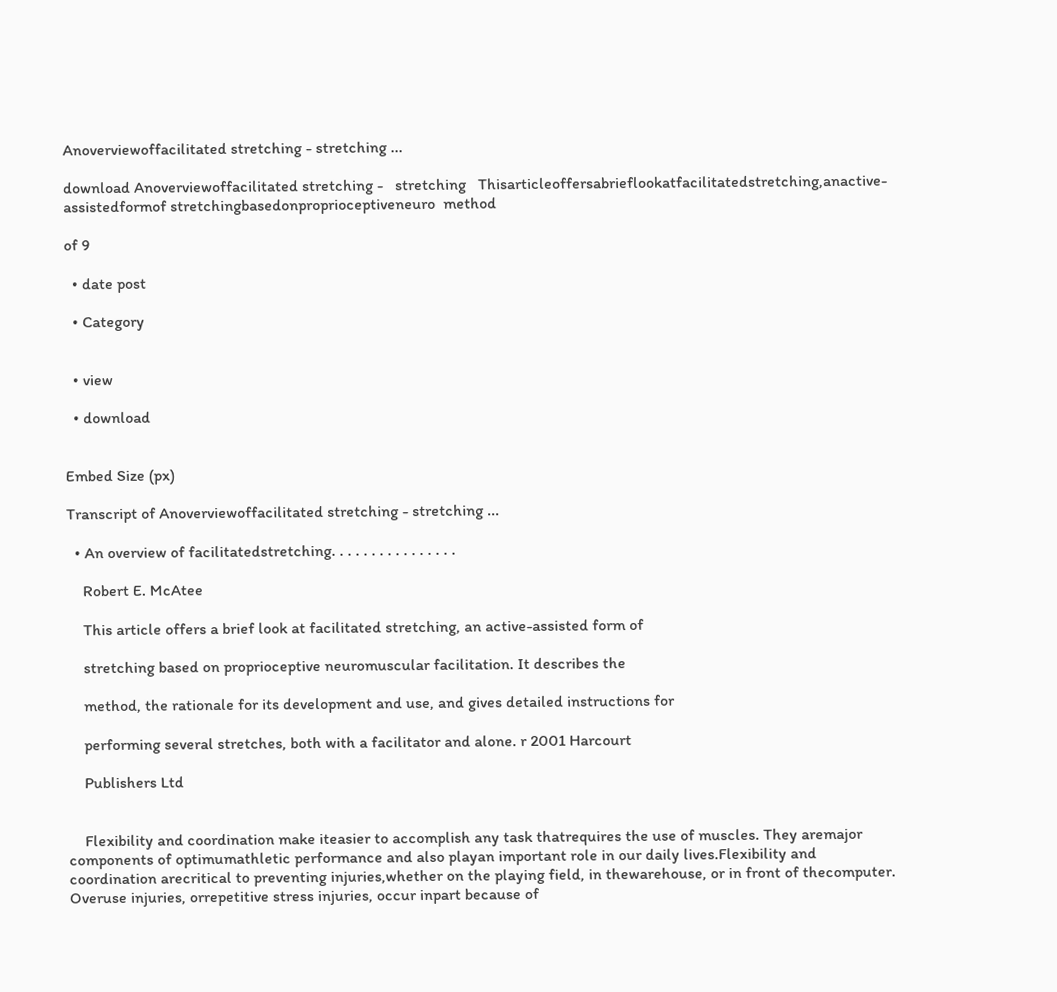Anoverviewoffacilitated stretching - stretching ...

download Anoverviewoffacilitated stretching -   stretching   Thisarticleoffersabrieflookatfacilitatedstretching,anactive-assistedformof stretchingbasedonproprioceptiveneuro  method

of 9

  • date post

  • Category


  • view

  • download


Embed Size (px)

Transcript of Anoverviewoffacilitated stretching - stretching ...

  • An overview of facilitatedstretching. . . . . . . . . . . . . . . .

    Robert E. McAtee

    This article offers a brief look at facilitated stretching, an active-assisted form of

    stretching based on proprioceptive neuromuscular facilitation. It describes the

    method, the rationale for its development and use, and gives detailed instructions for

    performing several stretches, both with a facilitator and alone. r 2001 Harcourt

    Publishers Ltd


    Flexibility and coordination make iteasier to accomplish any task thatrequires the use of muscles. They aremajor components of optimumathletic performance and also playan important role in our daily lives.Flexibility and coordination arecritical to preventing injuries,whether on the playing field, in thewarehouse, or in front of thecomputer. Overuse injuries, orrepetitive stress injuries, occur inpart because of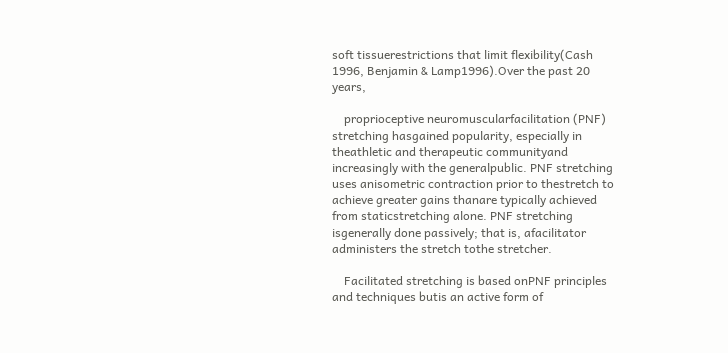soft tissuerestrictions that limit flexibility(Cash 1996, Benjamin & Lamp1996).Over the past 20 years,

    proprioceptive neuromuscularfacilitation (PNF) stretching hasgained popularity, especially in theathletic and therapeutic communityand increasingly with the generalpublic. PNF stretching uses anisometric contraction prior to thestretch to achieve greater gains thanare typically achieved from staticstretching alone. PNF stretching isgenerally done passively; that is, afacilitator administers the stretch tothe stretcher.

    Facilitated stretching is based onPNF principles and techniques butis an active form of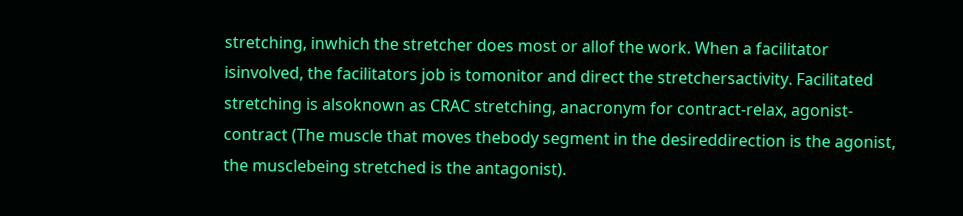stretching, inwhich the stretcher does most or allof the work. When a facilitator isinvolved, the facilitators job is tomonitor and direct the stretchersactivity. Facilitated stretching is alsoknown as CRAC stretching, anacronym for contract-relax, agonist-contract (The muscle that moves thebody segment in the desireddirection is the agonist, the musclebeing stretched is the antagonist).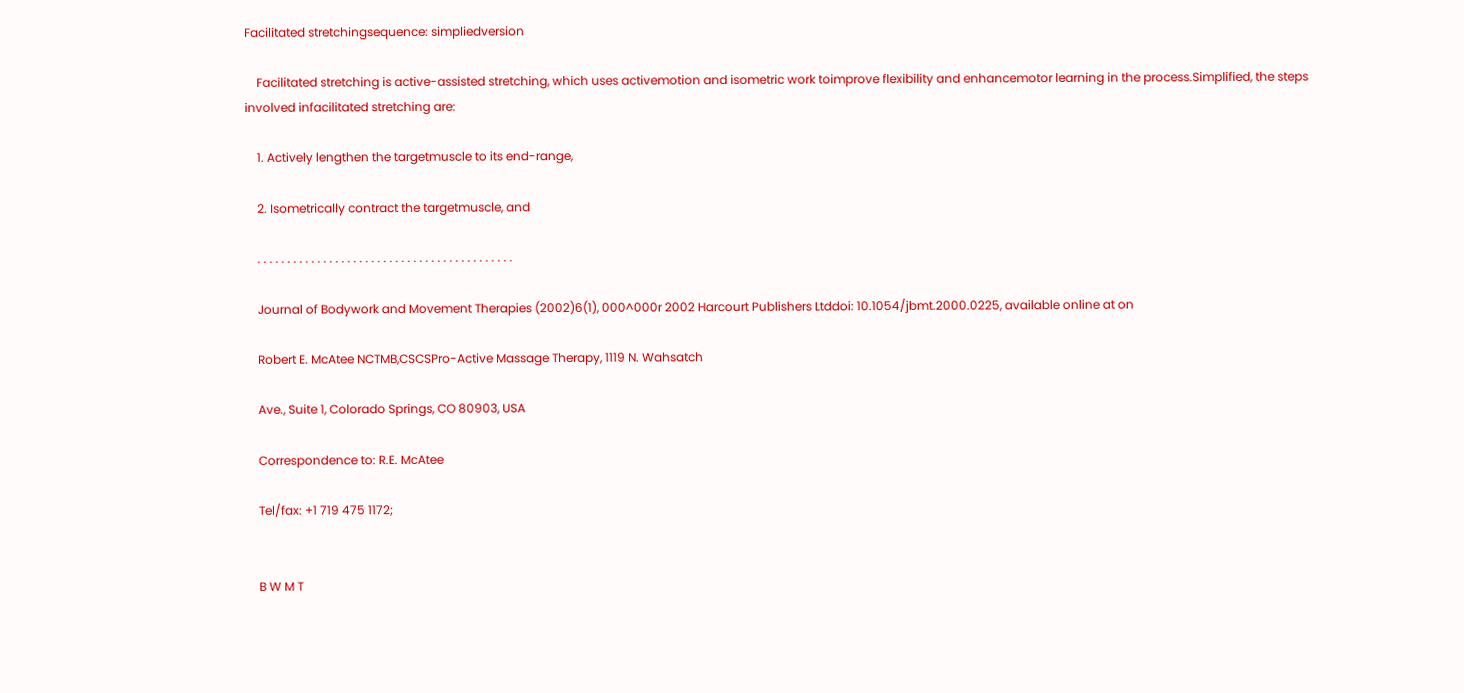Facilitated stretchingsequence: simpliedversion

    Facilitated stretching is active-assisted stretching, which uses activemotion and isometric work toimprove flexibility and enhancemotor learning in the process.Simplified, the steps involved infacilitated stretching are:

    1. Actively lengthen the targetmuscle to its end-range,

    2. Isometrically contract the targetmuscle, and

    . . . . . . . . . . . . . . . . . . . . . . . . . . . . . . . . . . . . . . . . . . .

    Journal of Bodywork and Movement Therapies (2002)6(1), 000^000r 2002 Harcourt Publishers Ltddoi: 10.1054/jbmt.2000.0225, available online at on

    Robert E. McAtee NCTMB,CSCSPro-Active Massage Therapy, 1119 N. Wahsatch

    Ave., Suite 1, Colorado Springs, CO 80903, USA

    Correspondence to: R.E. McAtee

    Tel/fax: +1 719 475 1172;


    B W M T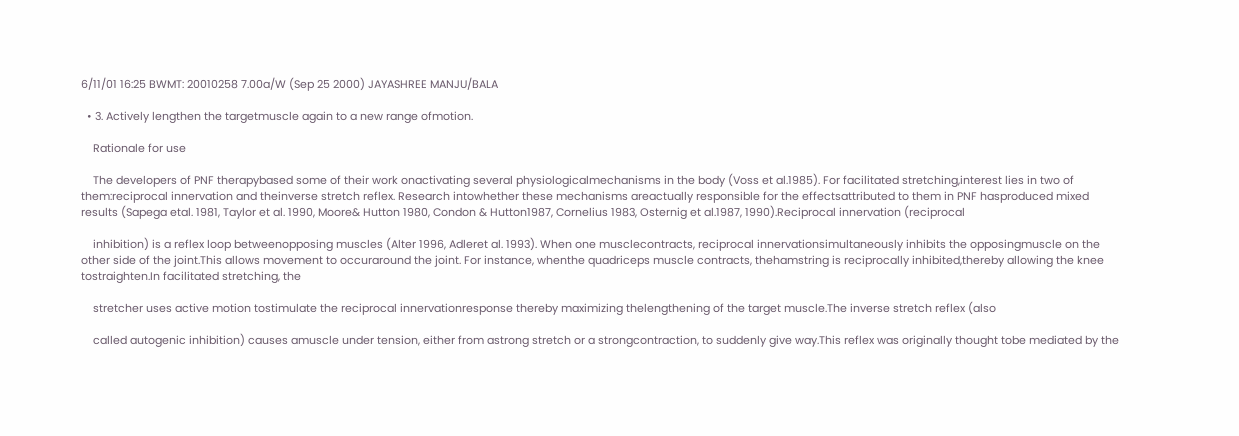6/11/01 16:25 BWMT: 20010258 7.00a/W (Sep 25 2000) JAYASHREE MANJU/BALA

  • 3. Actively lengthen the targetmuscle again to a new range ofmotion.

    Rationale for use

    The developers of PNF therapybased some of their work onactivating several physiologicalmechanisms in the body (Voss et al.1985). For facilitated stretching,interest lies in two of them:reciprocal innervation and theinverse stretch reflex. Research intowhether these mechanisms areactually responsible for the effectsattributed to them in PNF hasproduced mixed results (Sapega etal. 1981, Taylor et al. 1990, Moore& Hutton 1980, Condon & Hutton1987, Cornelius 1983, Osternig et al.1987, 1990).Reciprocal innervation (reciprocal

    inhibition) is a reflex loop betweenopposing muscles (Alter 1996, Adleret al. 1993). When one musclecontracts, reciprocal innervationsimultaneously inhibits the opposingmuscle on the other side of the joint.This allows movement to occuraround the joint. For instance, whenthe quadriceps muscle contracts, thehamstring is reciprocally inhibited,thereby allowing the knee tostraighten.In facilitated stretching, the

    stretcher uses active motion tostimulate the reciprocal innervationresponse thereby maximizing thelengthening of the target muscle.The inverse stretch reflex (also

    called autogenic inhibition) causes amuscle under tension, either from astrong stretch or a strongcontraction, to suddenly give way.This reflex was originally thought tobe mediated by the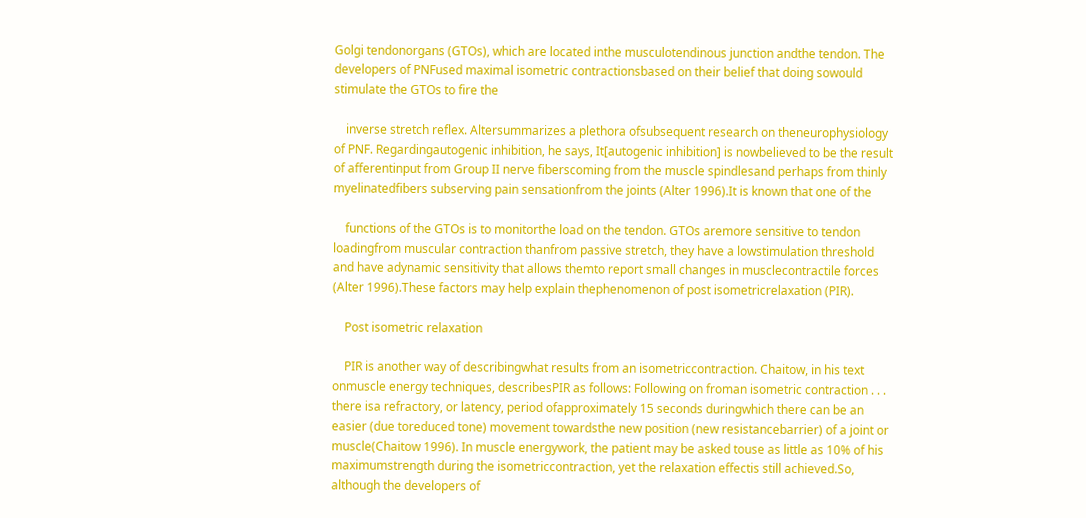Golgi tendonorgans (GTOs), which are located inthe musculotendinous junction andthe tendon. The developers of PNFused maximal isometric contractionsbased on their belief that doing sowould stimulate the GTOs to fire the

    inverse stretch reflex. Altersummarizes a plethora ofsubsequent research on theneurophysiology of PNF. Regardingautogenic inhibition, he says, It[autogenic inhibition] is nowbelieved to be the result of afferentinput from Group II nerve fiberscoming from the muscle spindlesand perhaps from thinly myelinatedfibers subserving pain sensationfrom the joints (Alter 1996).It is known that one of the

    functions of the GTOs is to monitorthe load on the tendon. GTOs aremore sensitive to tendon loadingfrom muscular contraction thanfrom passive stretch, they have a lowstimulation threshold and have adynamic sensitivity that allows themto report small changes in musclecontractile forces (Alter 1996).These factors may help explain thephenomenon of post isometricrelaxation (PIR).

    Post isometric relaxation

    PIR is another way of describingwhat results from an isometriccontraction. Chaitow, in his text onmuscle energy techniques, describesPIR as follows: Following on froman isometric contraction . . . there isa refractory, or latency, period ofapproximately 15 seconds duringwhich there can be an easier (due toreduced tone) movement towardsthe new position (new resistancebarrier) of a joint or muscle(Chaitow 1996). In muscle energywork, the patient may be asked touse as little as 10% of his maximumstrength during the isometriccontraction, yet the relaxation effectis still achieved.So, although the developers of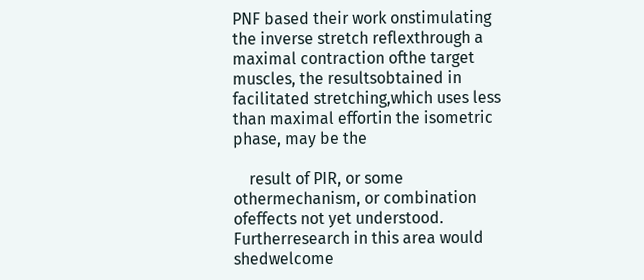PNF based their work onstimulating the inverse stretch reflexthrough a maximal contraction ofthe target muscles, the resultsobtained in facilitated stretching,which uses less than maximal effortin the isometric phase, may be the

    result of PIR, or some othermechanism, or combination ofeffects not yet understood. Furtherresearch in this area would shedwelcome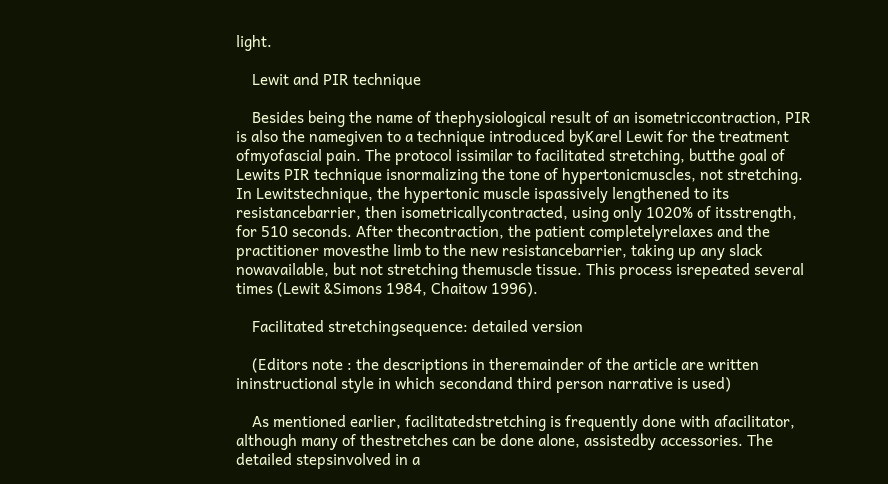light.

    Lewit and PIR technique

    Besides being the name of thephysiological result of an isometriccontraction, PIR is also the namegiven to a technique introduced byKarel Lewit for the treatment ofmyofascial pain. The protocol issimilar to facilitated stretching, butthe goal of Lewits PIR technique isnormalizing the tone of hypertonicmuscles, not stretching. In Lewitstechnique, the hypertonic muscle ispassively lengthened to its resistancebarrier, then isometricallycontracted, using only 1020% of itsstrength, for 510 seconds. After thecontraction, the patient completelyrelaxes and the practitioner movesthe limb to the new resistancebarrier, taking up any slack nowavailable, but not stretching themuscle tissue. This process isrepeated several times (Lewit &Simons 1984, Chaitow 1996).

    Facilitated stretchingsequence: detailed version

    (Editors note : the descriptions in theremainder of the article are written ininstructional style in which secondand third person narrative is used)

    As mentioned earlier, facilitatedstretching is frequently done with afacilitator, although many of thestretches can be done alone, assistedby accessories. The detailed stepsinvolved in a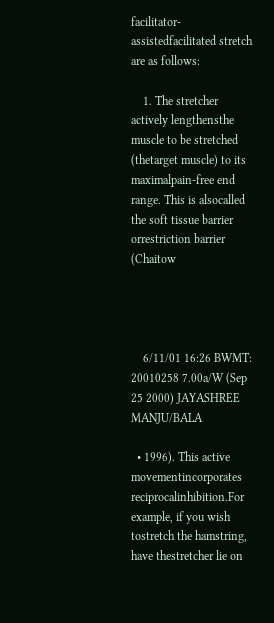facilitator-assistedfacilitated stretch are as follows:

    1. The stretcher actively lengthensthe muscle to be stretched (thetarget muscle) to its maximalpain-free end range. This is alsocalled the soft tissue barrier orrestriction barrier (Chaitow




    6/11/01 16:26 BWMT: 20010258 7.00a/W (Sep 25 2000) JAYASHREE MANJU/BALA

  • 1996). This active movementincorporates reciprocalinhibition.For example, if you wish tostretch the hamstring, have thestretcher lie on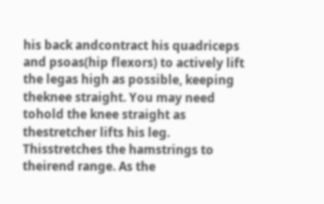his back andcontract his quadriceps and psoas(hip flexors) to actively lift the legas high as possible, keeping theknee straight. You may need tohold the knee straight as thestretcher lifts his leg. Thisstretches the hamstrings to theirend range. As the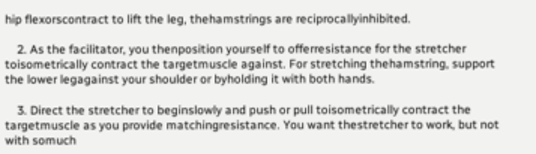hip flexorscontract to lift the leg, thehamstrings are reciprocallyinhibited.

    2. As the facilitator, you thenposition yourself to offerresistance for the stretcher toisometrically contract the targetmuscle against. For stretching thehamstring, support the lower legagainst your shoulder or byholding it with both hands.

    3. Direct the stretcher to beginslowly and push or pull toisometrically contract the targetmuscle as you provide matchingresistance. You want thestretcher to work, but not with somuch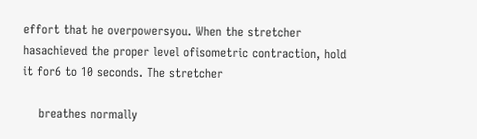effort that he overpowersyou. When the stretcher hasachieved the proper level ofisometric contraction, hold it for6 to 10 seconds. The stretcher

    breathes normally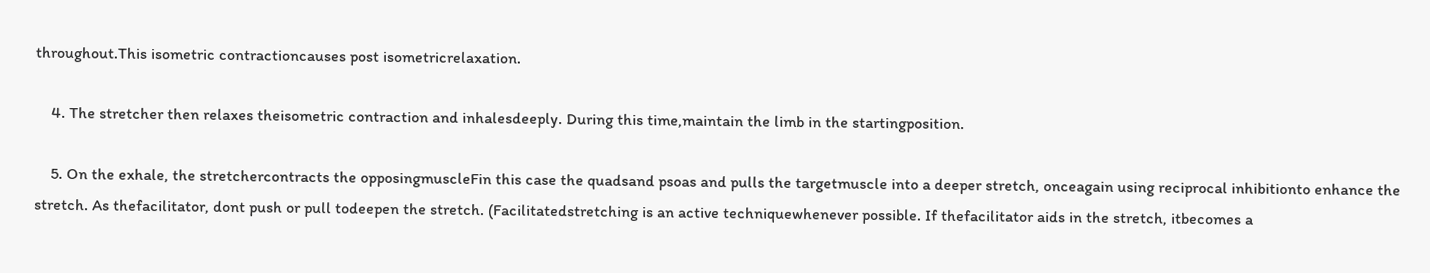throughout.This isometric contractioncauses post isometricrelaxation.

    4. The stretcher then relaxes theisometric contraction and inhalesdeeply. During this time,maintain the limb in the startingposition.

    5. On the exhale, the stretchercontracts the opposingmuscleFin this case the quadsand psoas and pulls the targetmuscle into a deeper stretch, onceagain using reciprocal inhibitionto enhance the stretch. As thefacilitator, dont push or pull todeepen the stretch. (Facilitatedstretching is an active techniquewhenever possible. If thefacilitator aids in the stretch, itbecomes a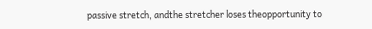passive stretch, andthe stretcher loses theopportunity to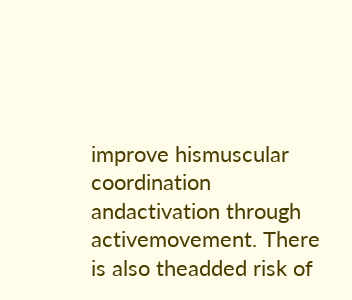improve hismuscular coordination andactivation through activemovement. There is also theadded risk of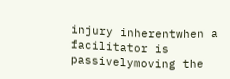injury inherentwhen a facilitator is passivelymoving the